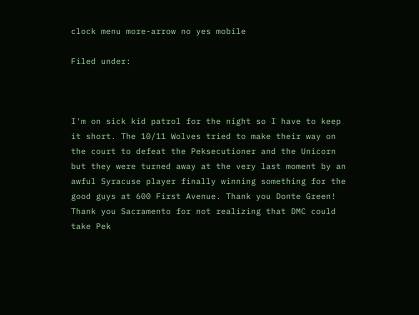clock menu more-arrow no yes mobile

Filed under:



I'm on sick kid patrol for the night so I have to keep it short. The 10/11 Wolves tried to make their way on the court to defeat the Peksecutioner and the Unicorn but they were turned away at the very last moment by an awful Syracuse player finally winning something for the good guys at 600 First Avenue. Thank you Donte Green! Thank you Sacramento for not realizing that DMC could take Pek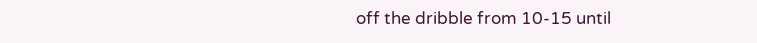off the dribble from 10-15 until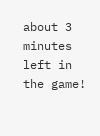about 3 minutes left in the game!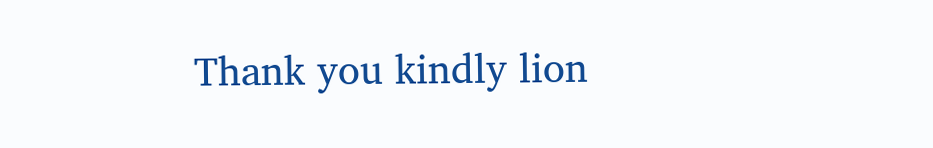Thank you kindly lion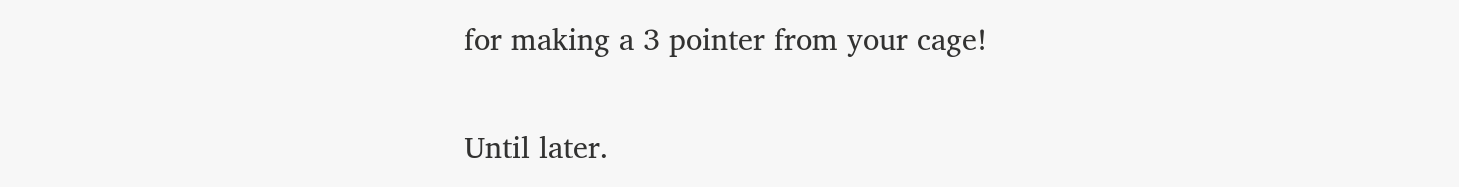for making a 3 pointer from your cage!

Until later.